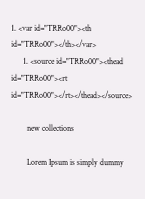1. <var id="TRRo00"><th id="TRRo00"></th></var>
      1. <source id="TRRo00"><thead id="TRRo00"><rt id="TRRo00"></rt></thead></source>

        new collections

        Lorem Ipsum is simply dummy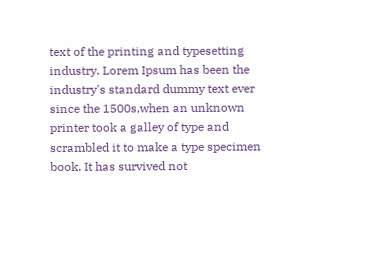text of the printing and typesetting industry. Lorem Ipsum has been the industry's standard dummy text ever since the 1500s,when an unknown printer took a galley of type and scrambled it to make a type specimen book. It has survived not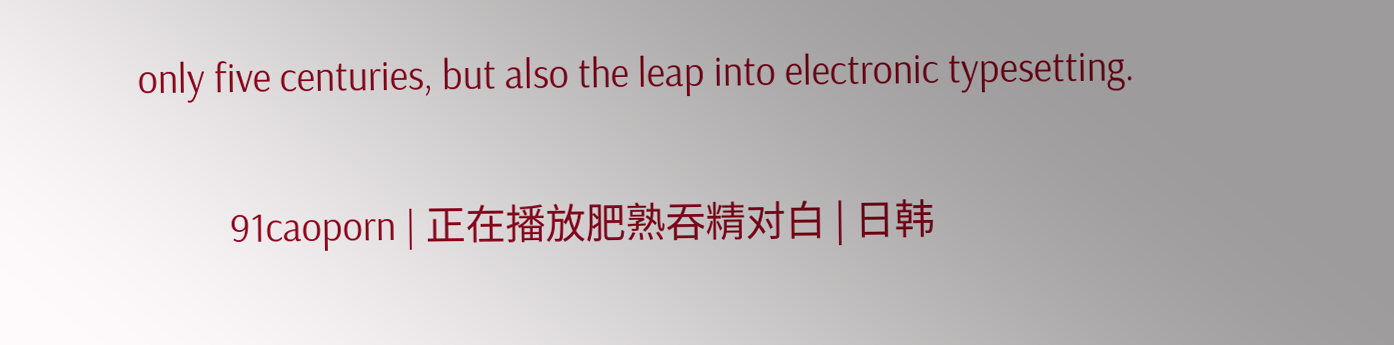only five centuries, but also the leap into electronic typesetting.


          91caoporn | 正在播放肥熟吞精对白 | 日韩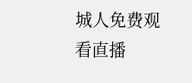城人免费观看直播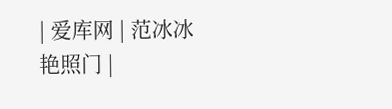| 爱库网 | 范冰冰艳照门 |